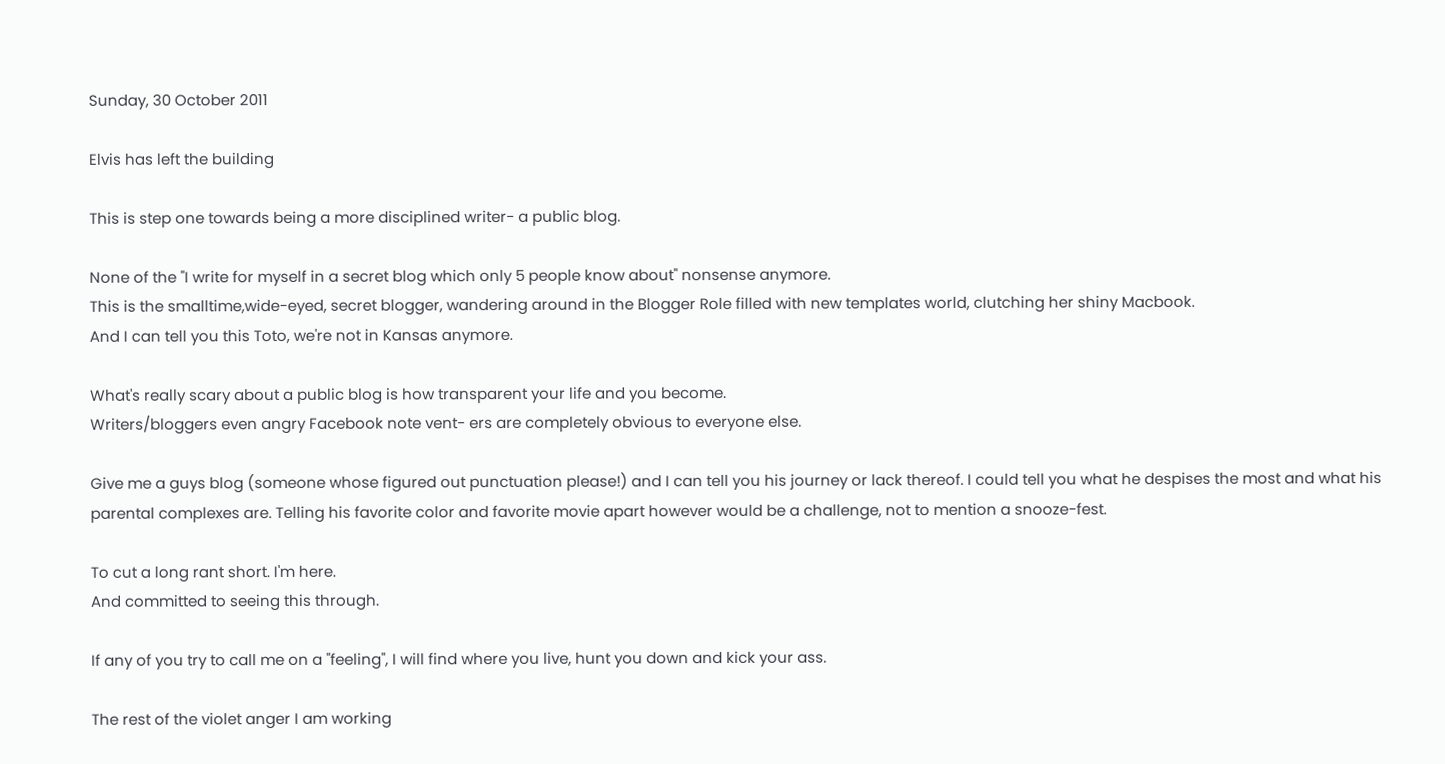Sunday, 30 October 2011

Elvis has left the building

This is step one towards being a more disciplined writer- a public blog.

None of the "I write for myself in a secret blog which only 5 people know about" nonsense anymore.
This is the smalltime,wide-eyed, secret blogger, wandering around in the Blogger Role filled with new templates world, clutching her shiny Macbook.
And I can tell you this Toto, we're not in Kansas anymore.

What's really scary about a public blog is how transparent your life and you become.
Writers/bloggers even angry Facebook note vent- ers are completely obvious to everyone else.

Give me a guys blog (someone whose figured out punctuation please!) and I can tell you his journey or lack thereof. I could tell you what he despises the most and what his parental complexes are. Telling his favorite color and favorite movie apart however would be a challenge, not to mention a snooze-fest.

To cut a long rant short. I'm here.
And committed to seeing this through.

If any of you try to call me on a "feeling", I will find where you live, hunt you down and kick your ass.

The rest of the violet anger I am working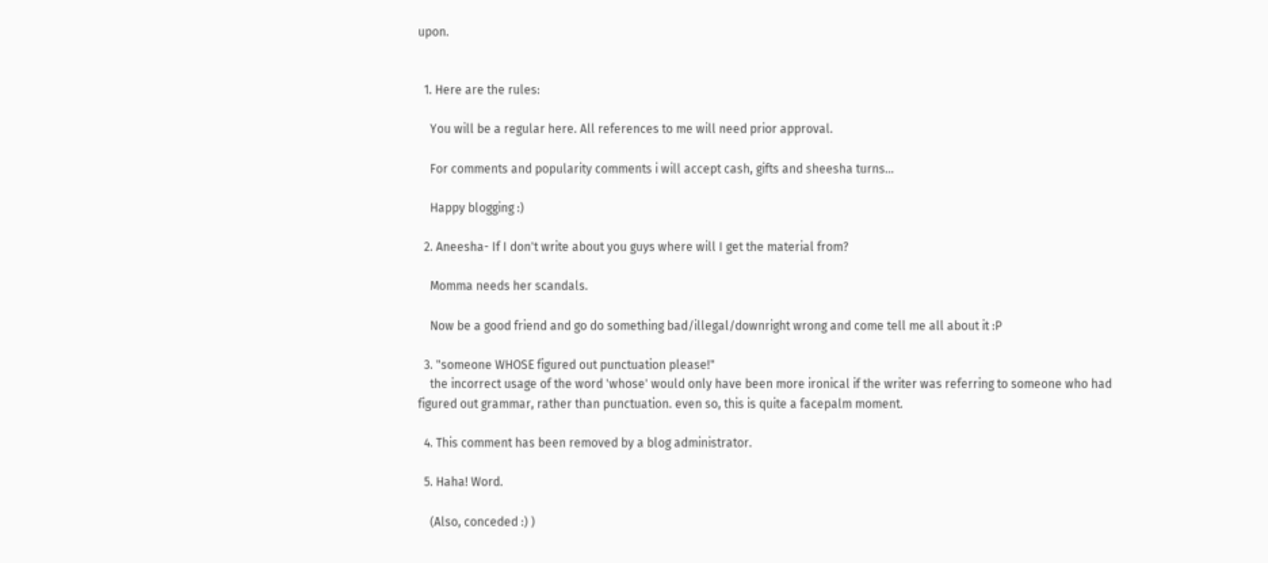upon.


  1. Here are the rules:

    You will be a regular here. All references to me will need prior approval.

    For comments and popularity comments i will accept cash, gifts and sheesha turns...

    Happy blogging :)

  2. Aneesha- If I don't write about you guys where will I get the material from?

    Momma needs her scandals.

    Now be a good friend and go do something bad/illegal/downright wrong and come tell me all about it :P

  3. "someone WHOSE figured out punctuation please!"
    the incorrect usage of the word 'whose' would only have been more ironical if the writer was referring to someone who had figured out grammar, rather than punctuation. even so, this is quite a facepalm moment.

  4. This comment has been removed by a blog administrator.

  5. Haha! Word.

    (Also, conceded :) )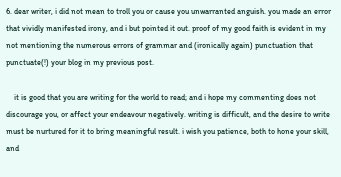6. dear writer, i did not mean to troll you or cause you unwarranted anguish. you made an error that vividly manifested irony, and i but pointed it out. proof of my good faith is evident in my not mentioning the numerous errors of grammar and (ironically again) punctuation that punctuate(!) your blog in my previous post.

    it is good that you are writing for the world to read; and i hope my commenting does not discourage you, or affect your endeavour negatively. writing is difficult, and the desire to write must be nurtured for it to bring meaningful result. i wish you patience, both to hone your skill, and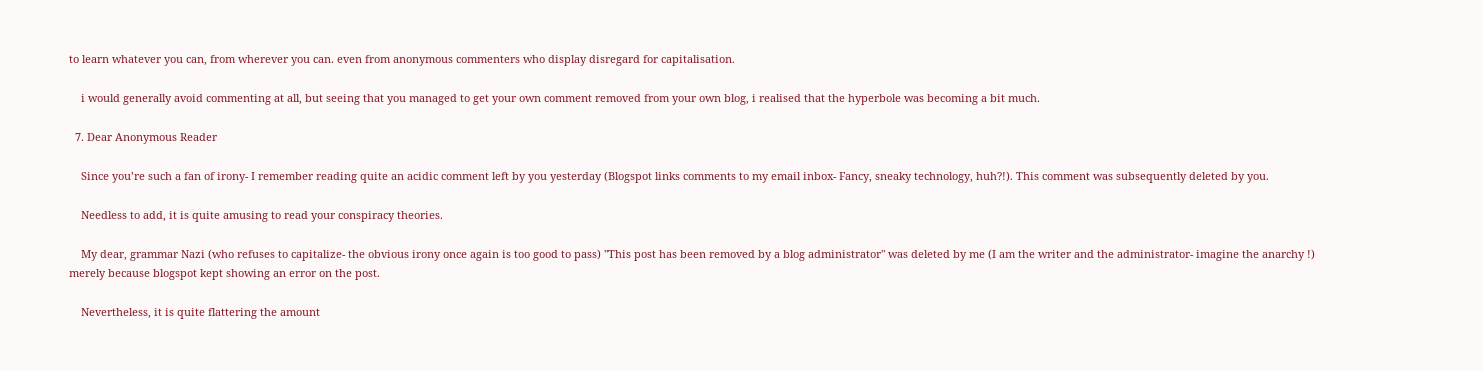to learn whatever you can, from wherever you can. even from anonymous commenters who display disregard for capitalisation.

    i would generally avoid commenting at all, but seeing that you managed to get your own comment removed from your own blog, i realised that the hyperbole was becoming a bit much.

  7. Dear Anonymous Reader

    Since you’re such a fan of irony- I remember reading quite an acidic comment left by you yesterday (Blogspot links comments to my email inbox- Fancy, sneaky technology, huh?!). This comment was subsequently deleted by you.

    Needless to add, it is quite amusing to read your conspiracy theories.

    My dear, grammar Nazi (who refuses to capitalize- the obvious irony once again is too good to pass) "This post has been removed by a blog administrator" was deleted by me (I am the writer and the administrator- imagine the anarchy !) merely because blogspot kept showing an error on the post.

    Nevertheless, it is quite flattering the amount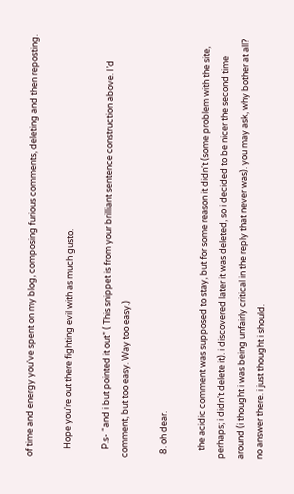of time and energy you've spent on my blog, composing furious comments, deleting and then reposting.

    Hope you're out there fighting evil with as much gusto.

    P.s- “and i but pointed it out” ( This snippet is from your brilliant sentence construction above. I’d comment, but too easy. Way too easy.)

  8. oh dear.

    the acidic comment was supposed to stay, but for some reason it didn't (some problem with the site, perhaps; i didn't delete it). i discovered later it was deleted, so i decided to be nicer the second time around (i thought i was being unfairly critical in the reply that never was). you may ask, why bother at all? no answer there. i just thought i should.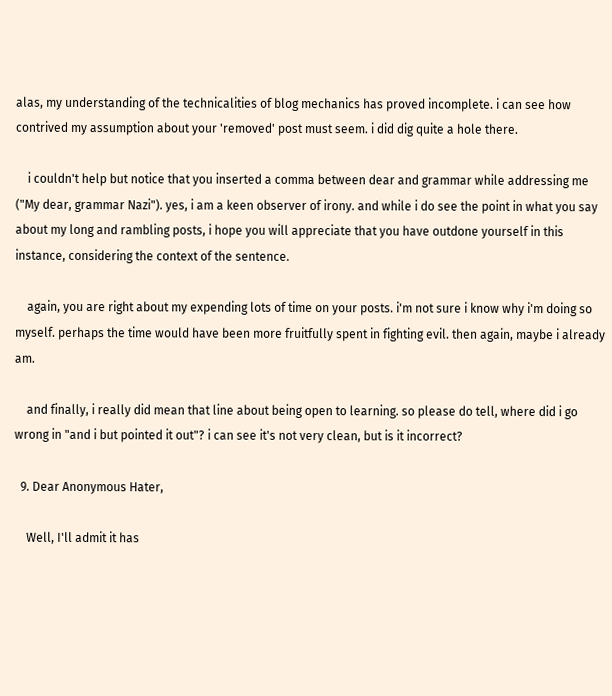alas, my understanding of the technicalities of blog mechanics has proved incomplete. i can see how contrived my assumption about your 'removed' post must seem. i did dig quite a hole there.

    i couldn't help but notice that you inserted a comma between dear and grammar while addressing me ("My dear, grammar Nazi"). yes, i am a keen observer of irony. and while i do see the point in what you say about my long and rambling posts, i hope you will appreciate that you have outdone yourself in this instance, considering the context of the sentence.

    again, you are right about my expending lots of time on your posts. i'm not sure i know why i'm doing so myself. perhaps the time would have been more fruitfully spent in fighting evil. then again, maybe i already am.

    and finally, i really did mean that line about being open to learning. so please do tell, where did i go wrong in "and i but pointed it out"? i can see it's not very clean, but is it incorrect?

  9. Dear Anonymous Hater,

    Well, I'll admit it has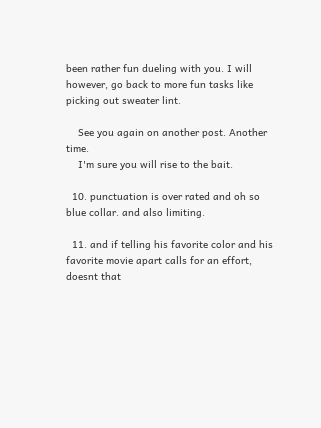been rather fun dueling with you. I will however, go back to more fun tasks like picking out sweater lint.

    See you again on another post. Another time.
    I'm sure you will rise to the bait.

  10. punctuation is over rated and oh so blue collar. and also limiting.

  11. and if telling his favorite color and his favorite movie apart calls for an effort, doesnt that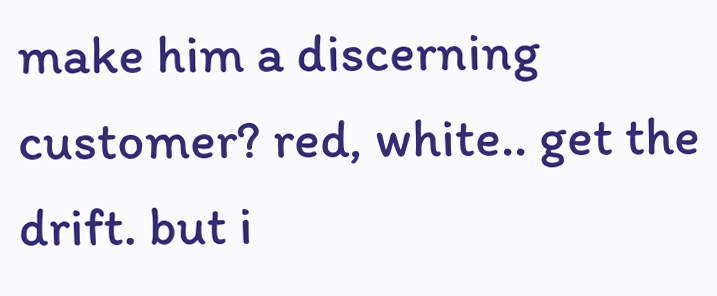make him a discerning customer? red, white.. get the drift. but i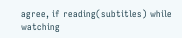agree, if reading(subtitles) while watching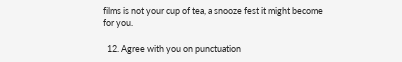films is not your cup of tea, a snooze fest it might become for you.

  12. Agree with you on punctuation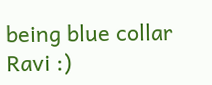being blue collar Ravi :)